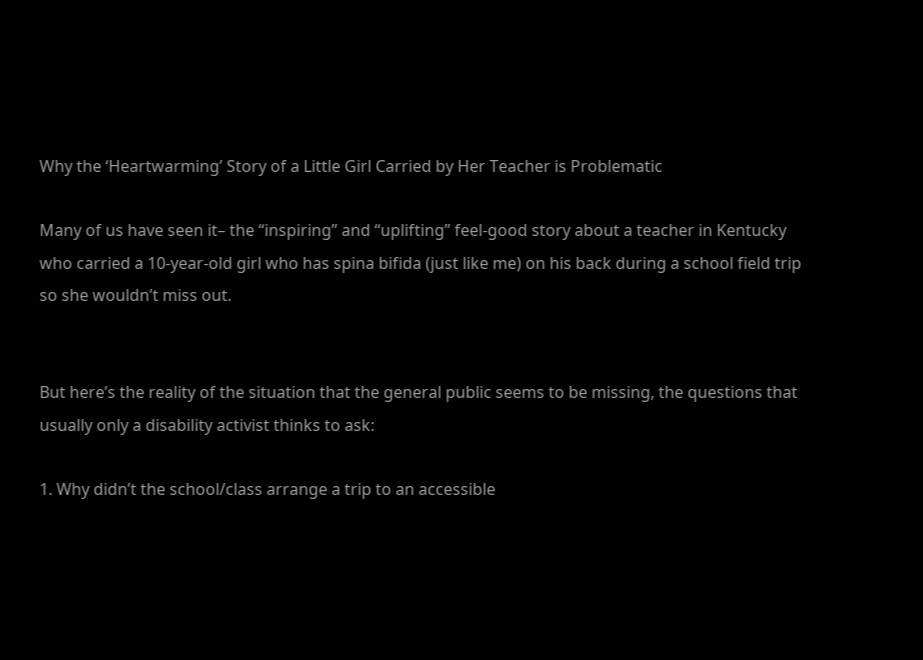Why the ‘Heartwarming’ Story of a Little Girl Carried by Her Teacher is Problematic

Many of us have seen it– the “inspiring” and “uplifting” feel-good story about a teacher in Kentucky who carried a 10-year-old girl who has spina bifida (just like me) on his back during a school field trip so she wouldn’t miss out.


But here’s the reality of the situation that the general public seems to be missing, the questions that usually only a disability activist thinks to ask:

1. Why didn’t the school/class arrange a trip to an accessible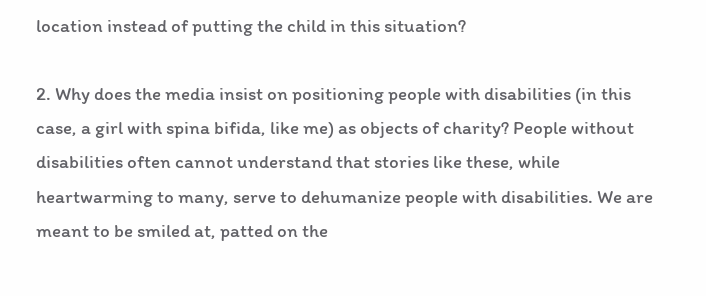location instead of putting the child in this situation?

2. Why does the media insist on positioning people with disabilities (in this case, a girl with spina bifida, like me) as objects of charity? People without disabilities often cannot understand that stories like these, while heartwarming to many, serve to dehumanize people with disabilities. We are meant to be smiled at, patted on the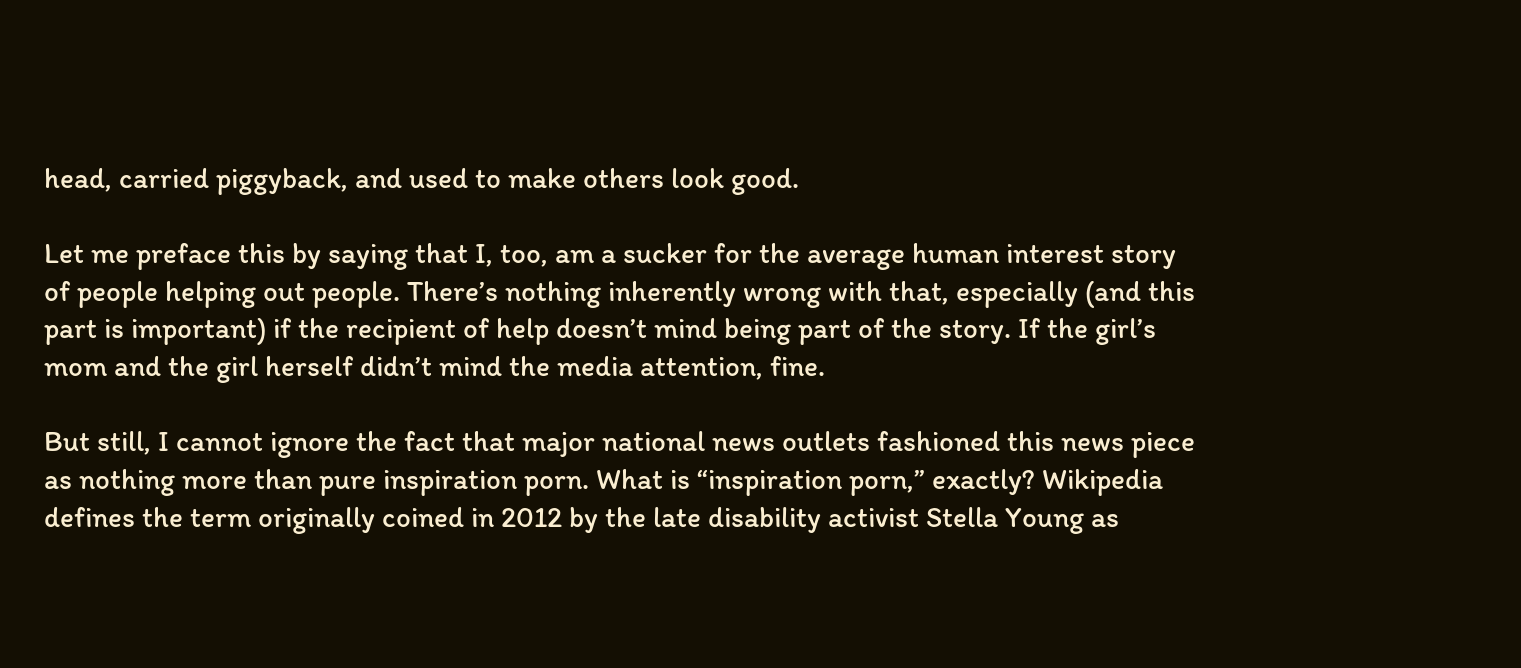head, carried piggyback, and used to make others look good.

Let me preface this by saying that I, too, am a sucker for the average human interest story of people helping out people. There’s nothing inherently wrong with that, especially (and this part is important) if the recipient of help doesn’t mind being part of the story. If the girl’s mom and the girl herself didn’t mind the media attention, fine.

But still, I cannot ignore the fact that major national news outlets fashioned this news piece as nothing more than pure inspiration porn. What is “inspiration porn,” exactly? Wikipedia defines the term originally coined in 2012 by the late disability activist Stella Young as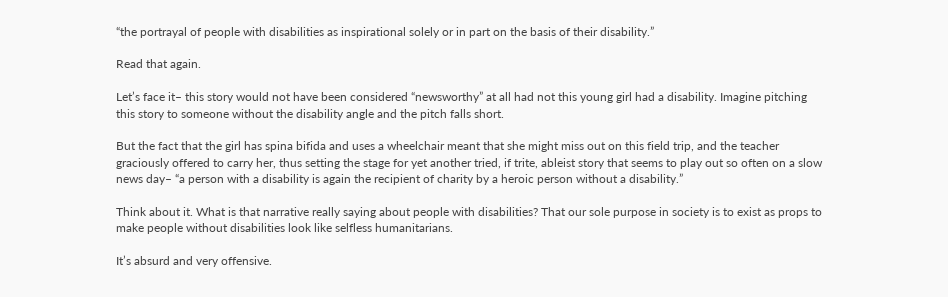“the portrayal of people with disabilities as inspirational solely or in part on the basis of their disability.”

Read that again.

Let’s face it– this story would not have been considered “newsworthy” at all had not this young girl had a disability. Imagine pitching this story to someone without the disability angle and the pitch falls short.

But the fact that the girl has spina bifida and uses a wheelchair meant that she might miss out on this field trip, and the teacher graciously offered to carry her, thus setting the stage for yet another tried, if trite, ableist story that seems to play out so often on a slow news day– “a person with a disability is again the recipient of charity by a heroic person without a disability.”

Think about it. What is that narrative really saying about people with disabilities? That our sole purpose in society is to exist as props to make people without disabilities look like selfless humanitarians.

It’s absurd and very offensive.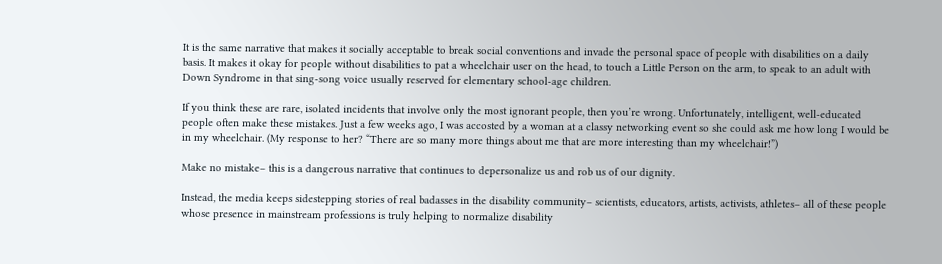It is the same narrative that makes it socially acceptable to break social conventions and invade the personal space of people with disabilities on a daily basis. It makes it okay for people without disabilities to pat a wheelchair user on the head, to touch a Little Person on the arm, to speak to an adult with Down Syndrome in that sing-song voice usually reserved for elementary school-age children.

If you think these are rare, isolated incidents that involve only the most ignorant people, then you’re wrong. Unfortunately, intelligent, well-educated people often make these mistakes. Just a few weeks ago, I was accosted by a woman at a classy networking event so she could ask me how long I would be in my wheelchair. (My response to her? “There are so many more things about me that are more interesting than my wheelchair!”)

Make no mistake– this is a dangerous narrative that continues to depersonalize us and rob us of our dignity.

Instead, the media keeps sidestepping stories of real badasses in the disability community– scientists, educators, artists, activists, athletes– all of these people whose presence in mainstream professions is truly helping to normalize disability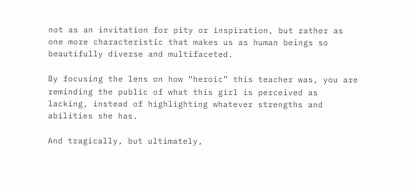not as an invitation for pity or inspiration, but rather as one more characteristic that makes us as human beings so beautifully diverse and multifaceted.

By focusing the lens on how “heroic” this teacher was, you are reminding the public of what this girl is perceived as lacking, instead of highlighting whatever strengths and abilities she has.

And tragically, but ultimately,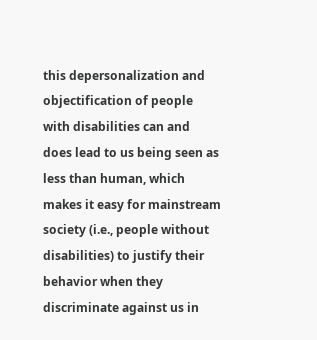this depersonalization and objectification of people with disabilities can and does lead to us being seen as less than human, which makes it easy for mainstream society (i.e., people without disabilities) to justify their behavior when they discriminate against us in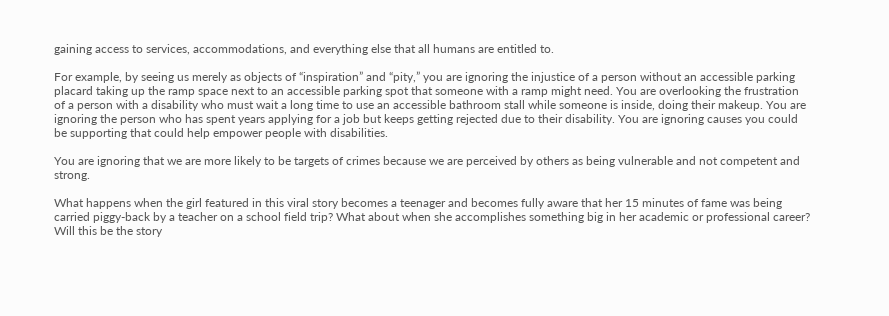gaining access to services, accommodations, and everything else that all humans are entitled to.

For example, by seeing us merely as objects of “inspiration” and “pity,” you are ignoring the injustice of a person without an accessible parking placard taking up the ramp space next to an accessible parking spot that someone with a ramp might need. You are overlooking the frustration of a person with a disability who must wait a long time to use an accessible bathroom stall while someone is inside, doing their makeup. You are ignoring the person who has spent years applying for a job but keeps getting rejected due to their disability. You are ignoring causes you could be supporting that could help empower people with disabilities.

You are ignoring that we are more likely to be targets of crimes because we are perceived by others as being vulnerable and not competent and strong.

What happens when the girl featured in this viral story becomes a teenager and becomes fully aware that her 15 minutes of fame was being carried piggy-back by a teacher on a school field trip? What about when she accomplishes something big in her academic or professional career? Will this be the story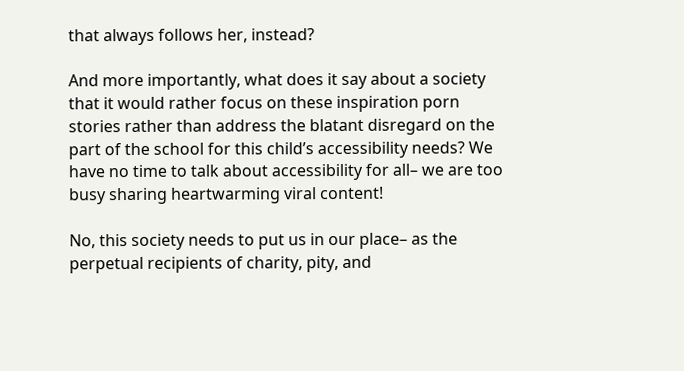that always follows her, instead?

And more importantly, what does it say about a society that it would rather focus on these inspiration porn stories rather than address the blatant disregard on the part of the school for this child’s accessibility needs? We have no time to talk about accessibility for all– we are too busy sharing heartwarming viral content!

No, this society needs to put us in our place– as the perpetual recipients of charity, pity, and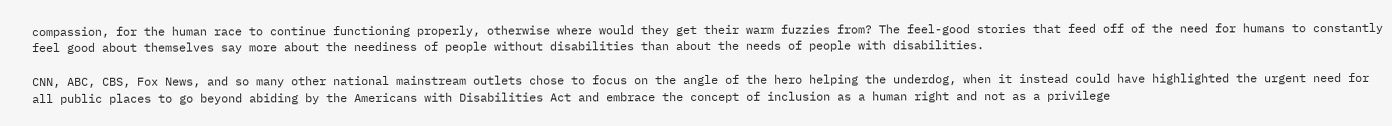compassion, for the human race to continue functioning properly, otherwise where would they get their warm fuzzies from? The feel-good stories that feed off of the need for humans to constantly feel good about themselves say more about the neediness of people without disabilities than about the needs of people with disabilities.

CNN, ABC, CBS, Fox News, and so many other national mainstream outlets chose to focus on the angle of the hero helping the underdog, when it instead could have highlighted the urgent need for all public places to go beyond abiding by the Americans with Disabilities Act and embrace the concept of inclusion as a human right and not as a privilege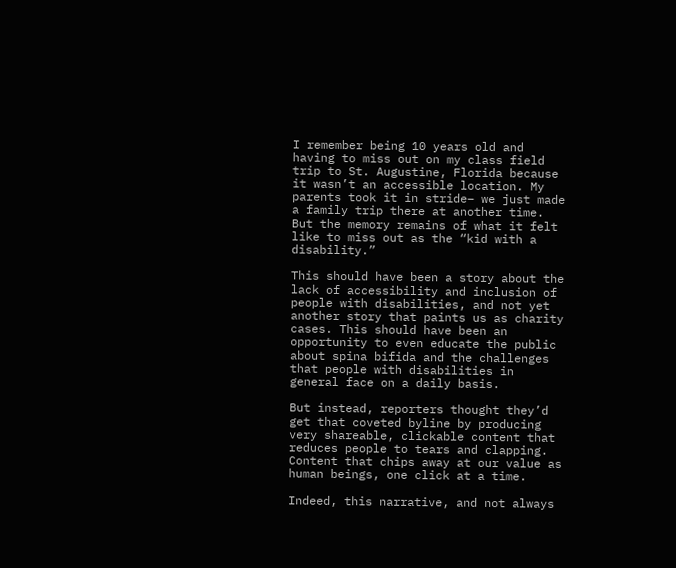I remember being 10 years old and having to miss out on my class field trip to St. Augustine, Florida because it wasn’t an accessible location. My parents took it in stride– we just made a family trip there at another time. But the memory remains of what it felt like to miss out as the “kid with a disability.”

This should have been a story about the lack of accessibility and inclusion of people with disabilities, and not yet another story that paints us as charity cases. This should have been an opportunity to even educate the public about spina bifida and the challenges that people with disabilities in general face on a daily basis.

But instead, reporters thought they’d get that coveted byline by producing very shareable, clickable content that reduces people to tears and clapping. Content that chips away at our value as human beings, one click at a time.

Indeed, this narrative, and not always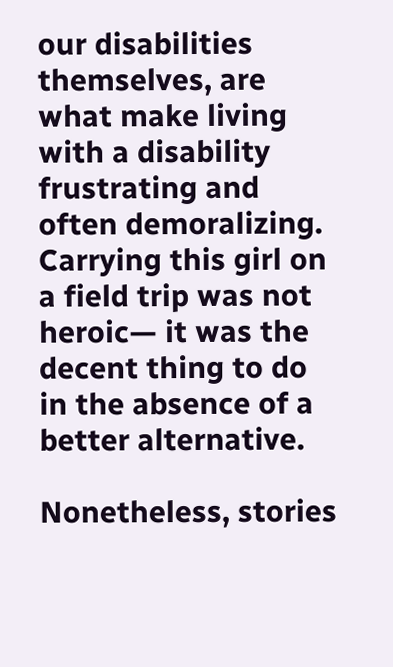our disabilities themselves, are what make living with a disability frustrating and often demoralizing. Carrying this girl on a field trip was not heroic— it was the decent thing to do in the absence of a better alternative.

Nonetheless, stories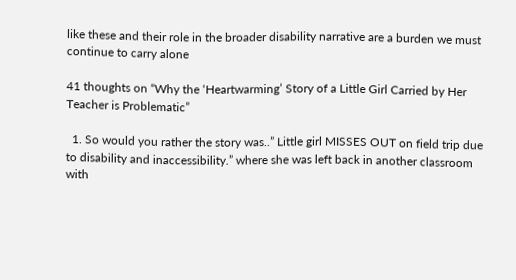like these and their role in the broader disability narrative are a burden we must continue to carry alone

41 thoughts on “Why the ‘Heartwarming’ Story of a Little Girl Carried by Her Teacher is Problematic”

  1. So would you rather the story was..” Little girl MISSES OUT on field trip due to disability and inaccessibility.” where she was left back in another classroom with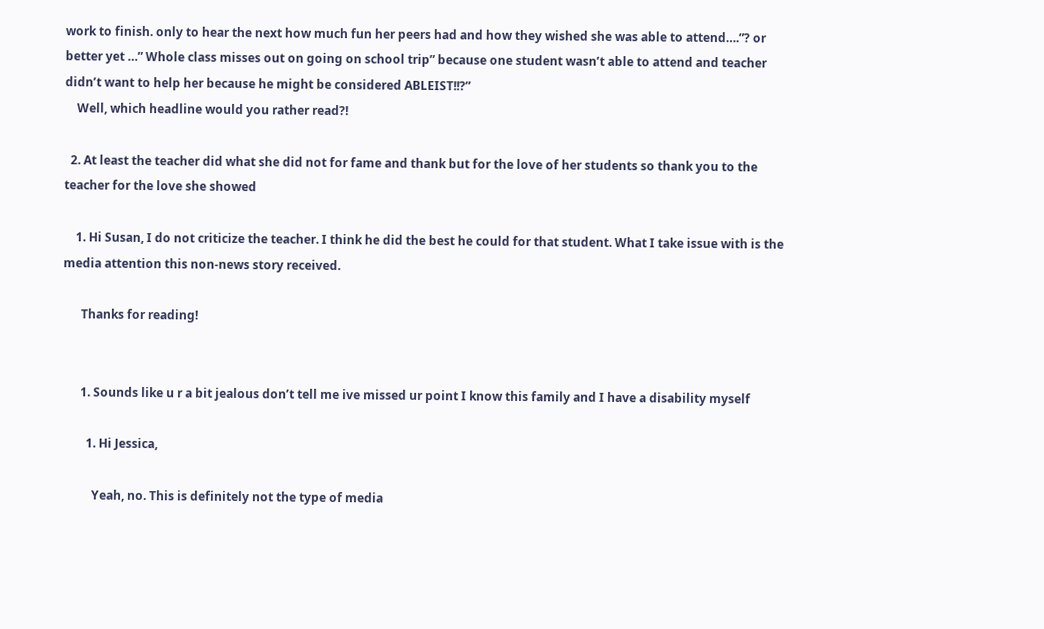work to finish. only to hear the next how much fun her peers had and how they wished she was able to attend….”? or better yet …” Whole class misses out on going on school trip” because one student wasn’t able to attend and teacher didn’t want to help her because he might be considered ABLEIST!!?”
    Well, which headline would you rather read?!

  2. At least the teacher did what she did not for fame and thank but for the love of her students so thank you to the teacher for the love she showed

    1. Hi Susan, I do not criticize the teacher. I think he did the best he could for that student. What I take issue with is the media attention this non-news story received.

      Thanks for reading!


      1. Sounds like u r a bit jealous don’t tell me ive missed ur point I know this family and I have a disability myself

        1. Hi Jessica,

          Yeah, no. This is definitely not the type of media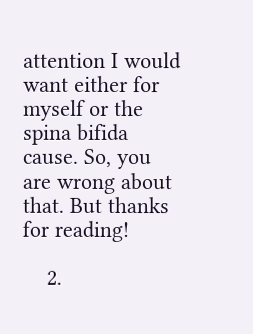attention I would want either for myself or the spina bifida cause. So, you are wrong about that. But thanks for reading!

    2.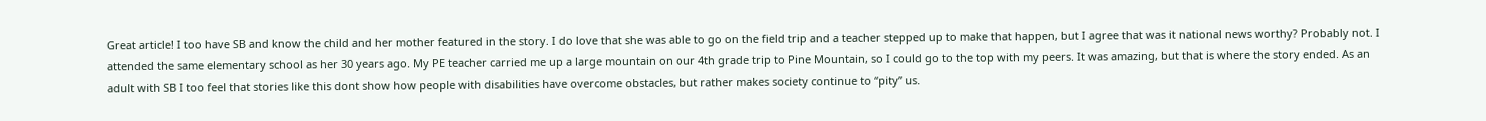Great article! I too have SB and know the child and her mother featured in the story. I do love that she was able to go on the field trip and a teacher stepped up to make that happen, but I agree that was it national news worthy? Probably not. I attended the same elementary school as her 30 years ago. My PE teacher carried me up a large mountain on our 4th grade trip to Pine Mountain, so I could go to the top with my peers. It was amazing, but that is where the story ended. As an adult with SB I too feel that stories like this dont show how people with disabilities have overcome obstacles, but rather makes society continue to “pity” us.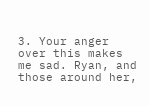3. Your anger over this makes me sad. Ryan, and those around her,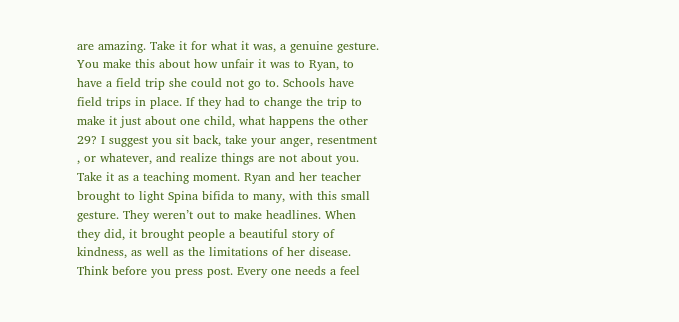are amazing. Take it for what it was, a genuine gesture. You make this about how unfair it was to Ryan, to have a field trip she could not go to. Schools have field trips in place. If they had to change the trip to make it just about one child, what happens the other 29? I suggest you sit back, take your anger, resentment , or whatever, and realize things are not about you. Take it as a teaching moment. Ryan and her teacher brought to light Spina bifida to many, with this small gesture. They weren’t out to make headlines. When they did, it brought people a beautiful story of kindness, as well as the limitations of her disease. Think before you press post. Every one needs a feel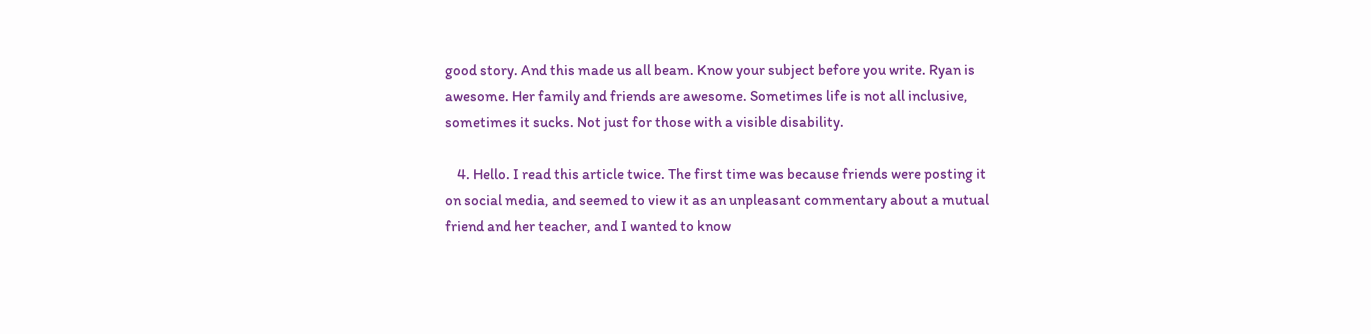good story. And this made us all beam. Know your subject before you write. Ryan is awesome. Her family and friends are awesome. Sometimes life is not all inclusive, sometimes it sucks. Not just for those with a visible disability.

    4. Hello. I read this article twice. The first time was because friends were posting it on social media, and seemed to view it as an unpleasant commentary about a mutual friend and her teacher, and I wanted to know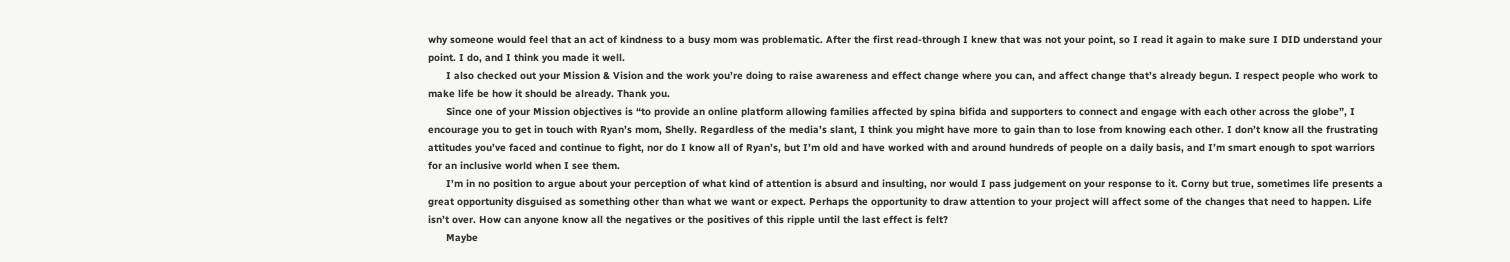why someone would feel that an act of kindness to a busy mom was problematic. After the first read-through I knew that was not your point, so I read it again to make sure I DID understand your point. I do, and I think you made it well.
      I also checked out your Mission & Vision and the work you’re doing to raise awareness and effect change where you can, and affect change that’s already begun. I respect people who work to make life be how it should be already. Thank you.
      Since one of your Mission objectives is “to provide an online platform allowing families affected by spina bifida and supporters to connect and engage with each other across the globe”, I encourage you to get in touch with Ryan’s mom, Shelly. Regardless of the media’s slant, I think you might have more to gain than to lose from knowing each other. I don’t know all the frustrating attitudes you’ve faced and continue to fight, nor do I know all of Ryan’s, but I’m old and have worked with and around hundreds of people on a daily basis, and I’m smart enough to spot warriors for an inclusive world when I see them.
      I’m in no position to argue about your perception of what kind of attention is absurd and insulting, nor would I pass judgement on your response to it. Corny but true, sometimes life presents a great opportunity disguised as something other than what we want or expect. Perhaps the opportunity to draw attention to your project will affect some of the changes that need to happen. Life isn’t over. How can anyone know all the negatives or the positives of this ripple until the last effect is felt?
      Maybe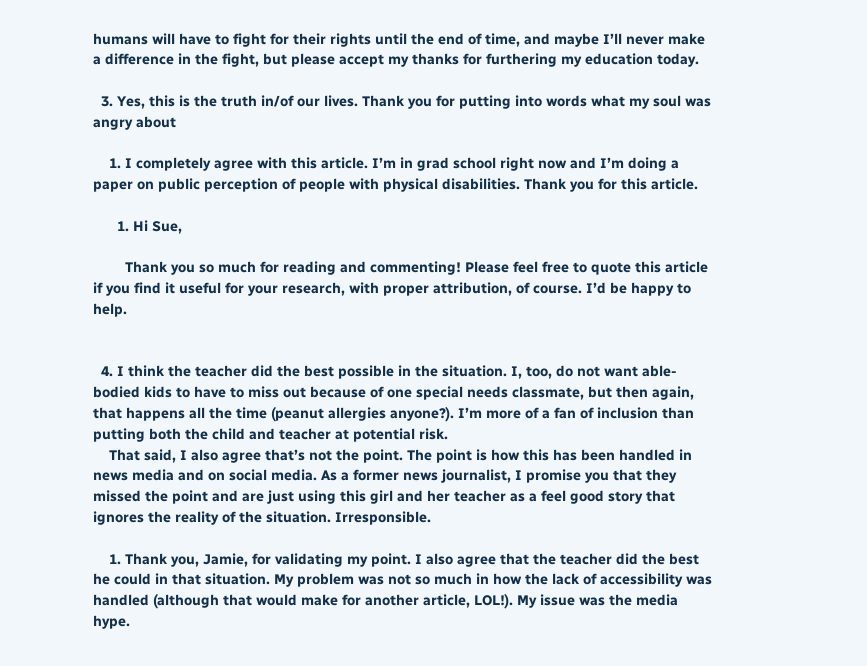humans will have to fight for their rights until the end of time, and maybe I’ll never make a difference in the fight, but please accept my thanks for furthering my education today.

  3. Yes, this is the truth in/of our lives. Thank you for putting into words what my soul was angry about

    1. I completely agree with this article. I’m in grad school right now and I’m doing a paper on public perception of people with physical disabilities. Thank you for this article.

      1. Hi Sue,

        Thank you so much for reading and commenting! Please feel free to quote this article if you find it useful for your research, with proper attribution, of course. I’d be happy to help.


  4. I think the teacher did the best possible in the situation. I, too, do not want able-bodied kids to have to miss out because of one special needs classmate, but then again, that happens all the time (peanut allergies anyone?). I’m more of a fan of inclusion than putting both the child and teacher at potential risk.
    That said, I also agree that’s not the point. The point is how this has been handled in news media and on social media. As a former news journalist, I promise you that they missed the point and are just using this girl and her teacher as a feel good story that ignores the reality of the situation. Irresponsible.

    1. Thank you, Jamie, for validating my point. I also agree that the teacher did the best he could in that situation. My problem was not so much in how the lack of accessibility was handled (although that would make for another article, LOL!). My issue was the media hype.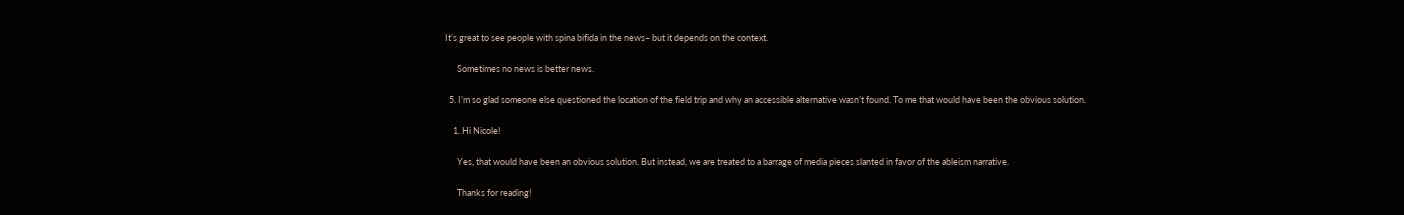It’s great to see people with spina bifida in the news– but it depends on the context.

      Sometimes no news is better news.

  5. I’m so glad someone else questioned the location of the field trip and why an accessible alternative wasn’t found. To me that would have been the obvious solution.

    1. Hi Nicole!

      Yes, that would have been an obvious solution. But instead, we are treated to a barrage of media pieces slanted in favor of the ableism narrative.

      Thanks for reading!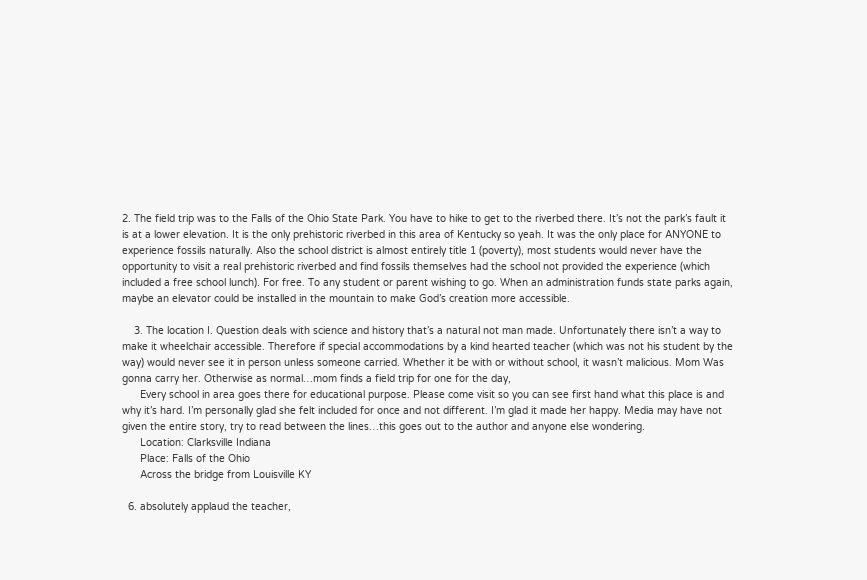2. The field trip was to the Falls of the Ohio State Park. You have to hike to get to the riverbed there. It’s not the park’s fault it is at a lower elevation. It is the only prehistoric riverbed in this area of Kentucky so yeah. It was the only place for ANYONE to experience fossils naturally. Also the school district is almost entirely title 1 (poverty), most students would never have the opportunity to visit a real prehistoric riverbed and find fossils themselves had the school not provided the experience (which included a free school lunch). For free. To any student or parent wishing to go. When an administration funds state parks again, maybe an elevator could be installed in the mountain to make God’s creation more accessible.

    3. The location I. Question deals with science and history that’s a natural not man made. Unfortunately there isn’t a way to make it wheelchair accessible. Therefore if special accommodations by a kind hearted teacher (which was not his student by the way) would never see it in person unless someone carried. Whether it be with or without school, it wasn’t malicious. Mom Was gonna carry her. Otherwise as normal…mom finds a field trip for one for the day,
      Every school in area goes there for educational purpose. Please come visit so you can see first hand what this place is and why it’s hard. I’m personally glad she felt included for once and not different. I’m glad it made her happy. Media may have not given the entire story, try to read between the lines…this goes out to the author and anyone else wondering.
      Location: Clarksville Indiana
      Place: Falls of the Ohio
      Across the bridge from Louisville KY

  6. absolutely applaud the teacher,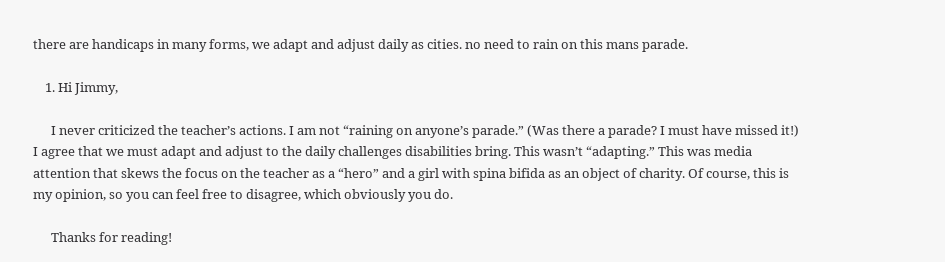there are handicaps in many forms, we adapt and adjust daily as cities. no need to rain on this mans parade.

    1. Hi Jimmy,

      I never criticized the teacher’s actions. I am not “raining on anyone’s parade.” (Was there a parade? I must have missed it!) I agree that we must adapt and adjust to the daily challenges disabilities bring. This wasn’t “adapting.” This was media attention that skews the focus on the teacher as a “hero” and a girl with spina bifida as an object of charity. Of course, this is my opinion, so you can feel free to disagree, which obviously you do.

      Thanks for reading!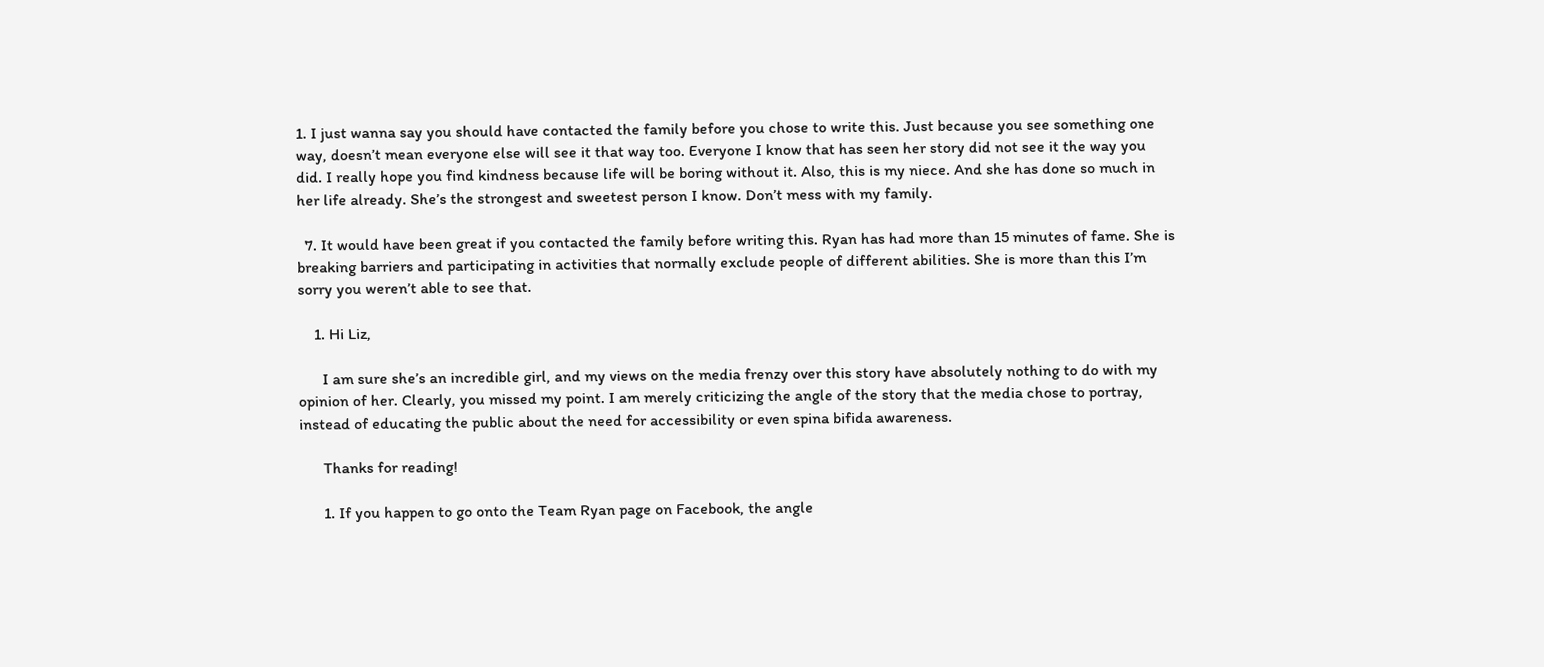1. I just wanna say you should have contacted the family before you chose to write this. Just because you see something one way, doesn’t mean everyone else will see it that way too. Everyone I know that has seen her story did not see it the way you did. I really hope you find kindness because life will be boring without it. Also, this is my niece. And she has done so much in her life already. She’s the strongest and sweetest person I know. Don’t mess with my family.

  7. It would have been great if you contacted the family before writing this. Ryan has had more than 15 minutes of fame. She is breaking barriers and participating in activities that normally exclude people of different abilities. She is more than this I’m sorry you weren’t able to see that.

    1. Hi Liz,

      I am sure she’s an incredible girl, and my views on the media frenzy over this story have absolutely nothing to do with my opinion of her. Clearly, you missed my point. I am merely criticizing the angle of the story that the media chose to portray, instead of educating the public about the need for accessibility or even spina bifida awareness.

      Thanks for reading!

      1. If you happen to go onto the Team Ryan page on Facebook, the angle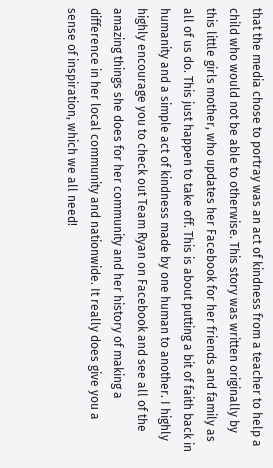that the media chose to portray was an act of kindness from a teacher to help a child who would not be able to otherwise. This story was written originally by this little girls mother, who updates her Facebook for her friends and family as all of us do. This just happen to take off. This is about putting a bit of faith back in humanity and a simple act of kindness made by one human to another. I highly highly encourage you to check out Team Ryan on Facebook and see all of the amazing things she does for her community and her history of making a difference in her local community and nationwide. It really does give you a sense of inspiration, which we all need!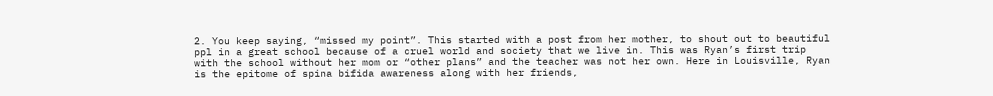2. You keep saying, “missed my point”. This started with a post from her mother, to shout out to beautiful ppl in a great school because of a cruel world and society that we live in. This was Ryan’s first trip with the school without her mom or “other plans” and the teacher was not her own. Here in Louisville, Ryan is the epitome of spina bifida awareness along with her friends,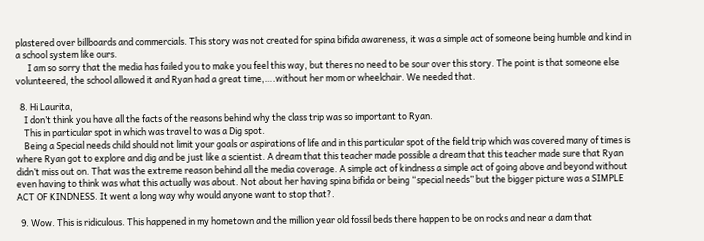plastered over billboards and commercials. This story was not created for spina bifida awareness, it was a simple act of someone being humble and kind in a school system like ours.
      I am so sorry that the media has failed you to make you feel this way, but theres no need to be sour over this story. The point is that someone else volunteered, the school allowed it and Ryan had a great time,….without her mom or wheelchair. We needed that.

  8. Hi Laurita,
    I don’t think you have all the facts of the reasons behind why the class trip was so important to Ryan.
    This in particular spot in which was travel to was a Dig spot.
    Being a Special needs child should not limit your goals or aspirations of life and in this particular spot of the field trip which was covered many of times is where Ryan got to explore and dig and be just like a scientist. A dream that this teacher made possible a dream that this teacher made sure that Ryan didn’t miss out on. That was the extreme reason behind all the media coverage. A simple act of kindness a simple act of going above and beyond without even having to think was what this actually was about. Not about her having spina bifida or being “special needs” but the bigger picture was a SIMPLE ACT OF KINDNESS. It went a long way why would anyone want to stop that?.

  9. Wow. This is ridiculous. This happened in my hometown and the million year old fossil beds there happen to be on rocks and near a dam that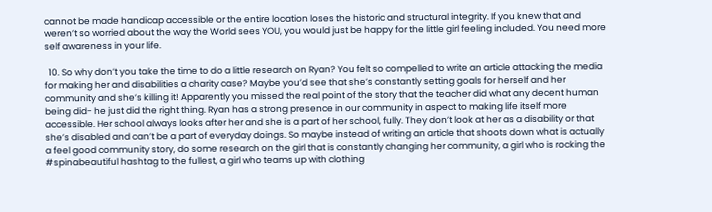cannot be made handicap accessible or the entire location loses the historic and structural integrity. If you knew that and weren’t so worried about the way the World sees YOU, you would just be happy for the little girl feeling included. You need more self awareness in your life.

  10. So why don’t you take the time to do a little research on Ryan? You felt so compelled to write an article attacking the media for making her and disabilities a charity case? Maybe you’d see that she’s constantly setting goals for herself and her community and she’s killing it! Apparently you missed the real point of the story that the teacher did what any decent human being did- he just did the right thing. Ryan has a strong presence in our community in aspect to making life itself more accessible. Her school always looks after her and she is a part of her school, fully. They don’t look at her as a disability or that she’s disabled and can’t be a part of everyday doings. So maybe instead of writing an article that shoots down what is actually a feel good community story, do some research on the girl that is constantly changing her community, a girl who is rocking the #spinabeautiful hashtag to the fullest, a girl who teams up with clothing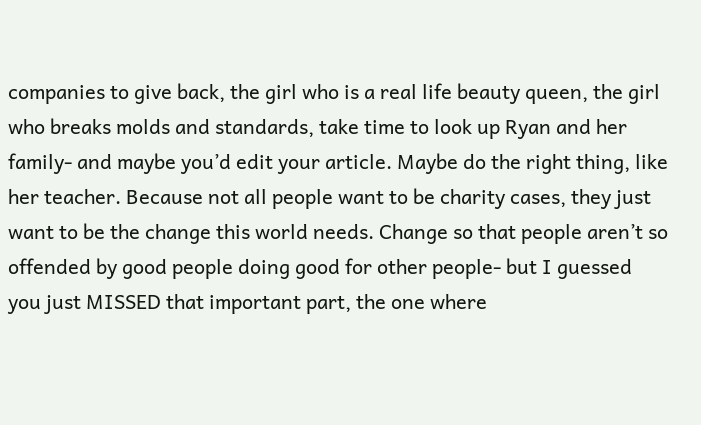companies to give back, the girl who is a real life beauty queen, the girl who breaks molds and standards, take time to look up Ryan and her family- and maybe you’d edit your article. Maybe do the right thing, like her teacher. Because not all people want to be charity cases, they just want to be the change this world needs. Change so that people aren’t so offended by good people doing good for other people- but I guessed you just MISSED that important part, the one where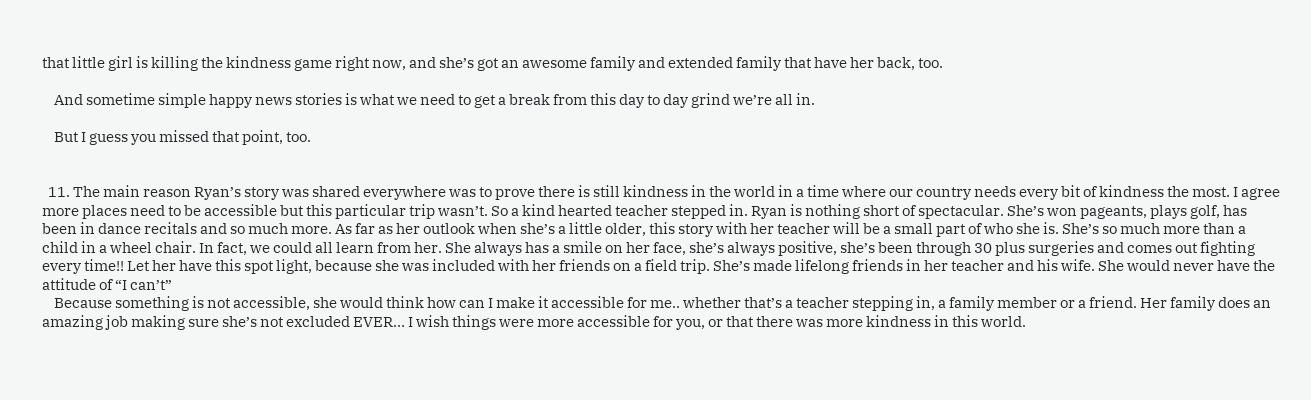that little girl is killing the kindness game right now, and she’s got an awesome family and extended family that have her back, too.

    And sometime simple happy news stories is what we need to get a break from this day to day grind we’re all in.

    But I guess you missed that point, too.


  11. The main reason Ryan’s story was shared everywhere was to prove there is still kindness in the world in a time where our country needs every bit of kindness the most. I agree more places need to be accessible but this particular trip wasn’t. So a kind hearted teacher stepped in. Ryan is nothing short of spectacular. She’s won pageants, plays golf, has been in dance recitals and so much more. As far as her outlook when she’s a little older, this story with her teacher will be a small part of who she is. She’s so much more than a child in a wheel chair. In fact, we could all learn from her. She always has a smile on her face, she’s always positive, she’s been through 30 plus surgeries and comes out fighting every time!! Let her have this spot light, because she was included with her friends on a field trip. She’s made lifelong friends in her teacher and his wife. She would never have the attitude of “I can’t”
    Because something is not accessible, she would think how can I make it accessible for me.. whether that’s a teacher stepping in, a family member or a friend. Her family does an amazing job making sure she’s not excluded EVER… I wish things were more accessible for you, or that there was more kindness in this world.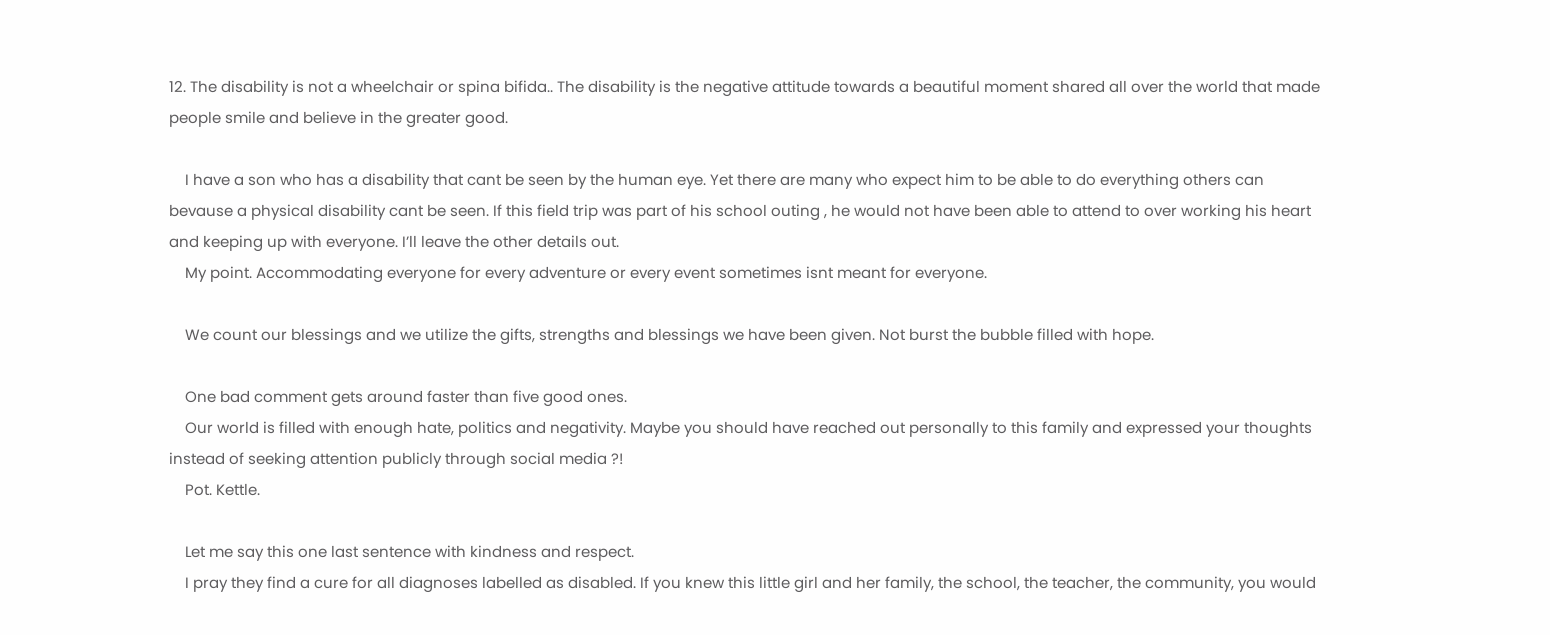12. The disability is not a wheelchair or spina bifida.. The disability is the negative attitude towards a beautiful moment shared all over the world that made people smile and believe in the greater good.

    I have a son who has a disability that cant be seen by the human eye. Yet there are many who expect him to be able to do everything others can bevause a physical disability cant be seen. If this field trip was part of his school outing , he would not have been able to attend to over working his heart and keeping up with everyone. I’ll leave the other details out.
    My point. Accommodating everyone for every adventure or every event sometimes isnt meant for everyone.

    We count our blessings and we utilize the gifts, strengths and blessings we have been given. Not burst the bubble filled with hope.

    One bad comment gets around faster than five good ones.
    Our world is filled with enough hate, politics and negativity. Maybe you should have reached out personally to this family and expressed your thoughts instead of seeking attention publicly through social media ?!
    Pot. Kettle.

    Let me say this one last sentence with kindness and respect.
    I pray they find a cure for all diagnoses labelled as disabled. If you knew this little girl and her family, the school, the teacher, the community, you would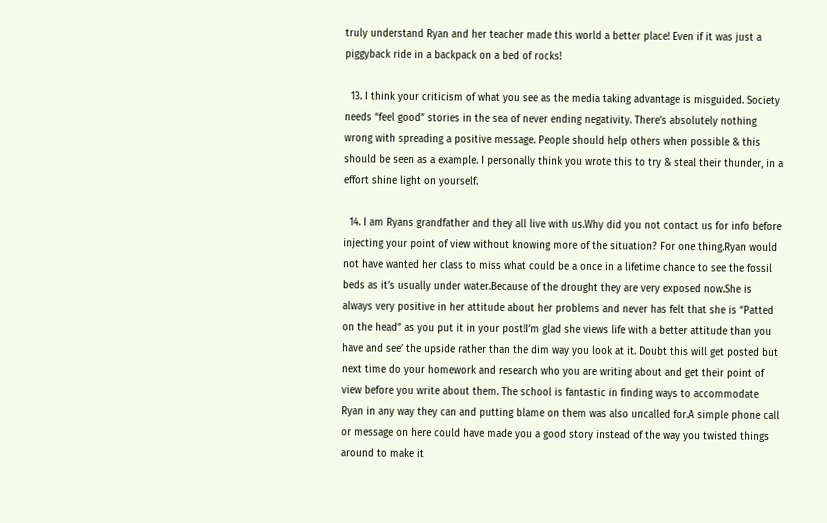truly understand Ryan and her teacher made this world a better place! Even if it was just a piggyback ride in a backpack on a bed of rocks!

  13. I think your criticism of what you see as the media taking advantage is misguided. Society needs “feel good” stories in the sea of never ending negativity. There’s absolutely nothing wrong with spreading a positive message. People should help others when possible & this should be seen as a example. I personally think you wrote this to try & steal their thunder, in a effort shine light on yourself.

  14. I am Ryans grandfather and they all live with us.Why did you not contact us for info before injecting your point of view without knowing more of the situation? For one thing.Ryan would not have wanted her class to miss what could be a once in a lifetime chance to see the fossil beds as it’s usually under water.Because of the drought they are very exposed now.She is always very positive in her attitude about her problems and never has felt that she is “Patted on the head” as you put it in your post!I’m glad she views life with a better attitude than you have and see’ the upside rather than the dim way you look at it. Doubt this will get posted but next time do your homework and research who you are writing about and get their point of view before you write about them. The school is fantastic in finding ways to accommodate Ryan in any way they can and putting blame on them was also uncalled for.A simple phone call or message on here could have made you a good story instead of the way you twisted things around to make it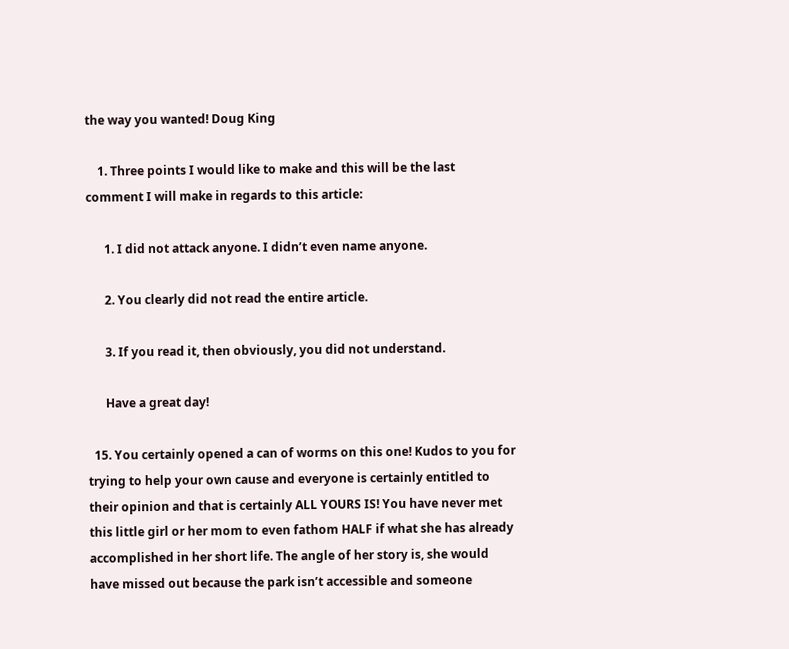the way you wanted! Doug King

    1. Three points I would like to make and this will be the last comment I will make in regards to this article:

      1. I did not attack anyone. I didn’t even name anyone.

      2. You clearly did not read the entire article.

      3. If you read it, then obviously, you did not understand.

      Have a great day!

  15. You certainly opened a can of worms on this one! Kudos to you for trying to help your own cause and everyone is certainly entitled to their opinion and that is certainly ALL YOURS IS! You have never met this little girl or her mom to even fathom HALF if what she has already accomplished in her short life. The angle of her story is, she would have missed out because the park isn’t accessible and someone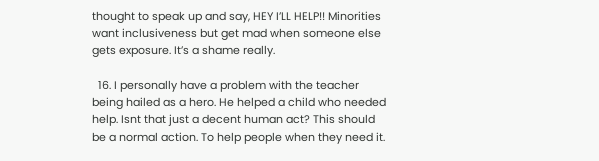thought to speak up and say, HEY I’LL HELP!! Minorities want inclusiveness but get mad when someone else gets exposure. It’s a shame really.

  16. I personally have a problem with the teacher being hailed as a hero. He helped a child who needed help. Isnt that just a decent human act? This should be a normal action. To help people when they need it.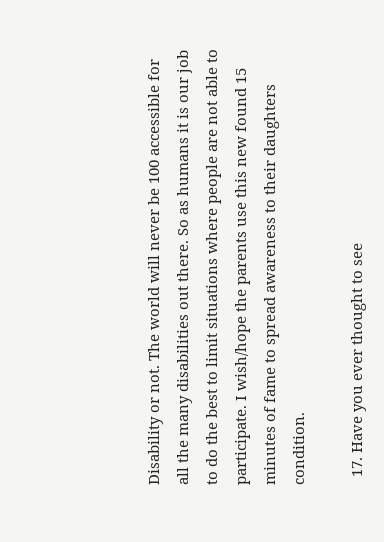Disability or not. The world will never be 100 accessible for all the many disabilities out there. So as humans it is our job to do the best to limit situations where people are not able to participate. I wish/hope the parents use this new found 15 minutes of fame to spread awareness to their daughters condition.

  17. Have you ever thought to see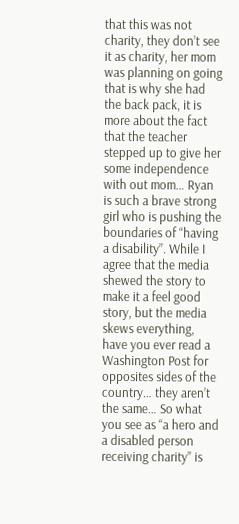that this was not charity, they don’t see it as charity, her mom was planning on going that is why she had the back pack, it is more about the fact that the teacher stepped up to give her some independence with out mom… Ryan is such a brave strong girl who is pushing the boundaries of “having a disability”. While I agree that the media shewed the story to make it a feel good story, but the media skews everything, have you ever read a Washington Post for opposites sides of the country… they aren’t the same… So what you see as “a hero and a disabled person receiving charity” is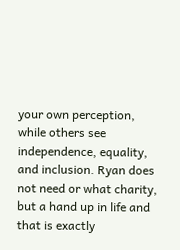your own perception, while others see independence, equality, and inclusion. Ryan does not need or what charity, but a hand up in life and that is exactly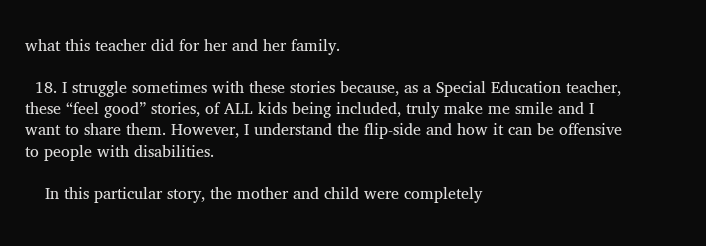what this teacher did for her and her family.

  18. I struggle sometimes with these stories because, as a Special Education teacher, these “feel good” stories, of ALL kids being included, truly make me smile and I want to share them. However, I understand the flip-side and how it can be offensive to people with disabilities.

    In this particular story, the mother and child were completely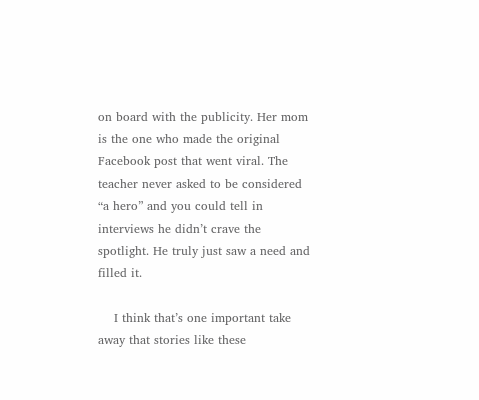on board with the publicity. Her mom is the one who made the original Facebook post that went viral. The teacher never asked to be considered “a hero” and you could tell in interviews he didn’t crave the spotlight. He truly just saw a need and filled it.

    I think that’s one important take away that stories like these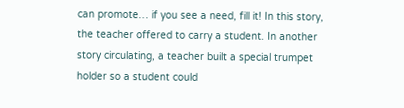can promote… if you see a need, fill it! In this story, the teacher offered to carry a student. In another story circulating, a teacher built a special trumpet holder so a student could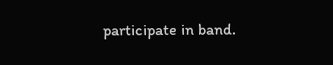participate in band.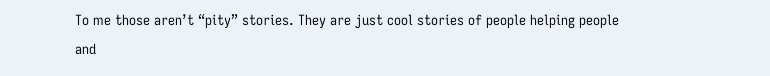To me those aren’t “pity” stories. They are just cool stories of people helping people and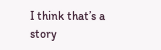I think that’s a story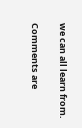we can all learn from.

Comments are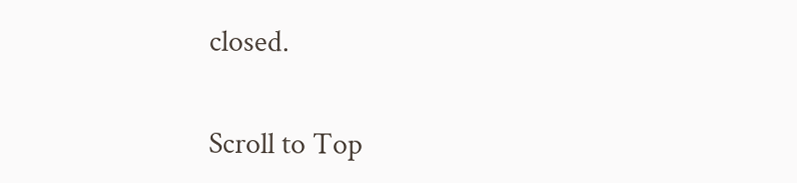closed.

Scroll to Top